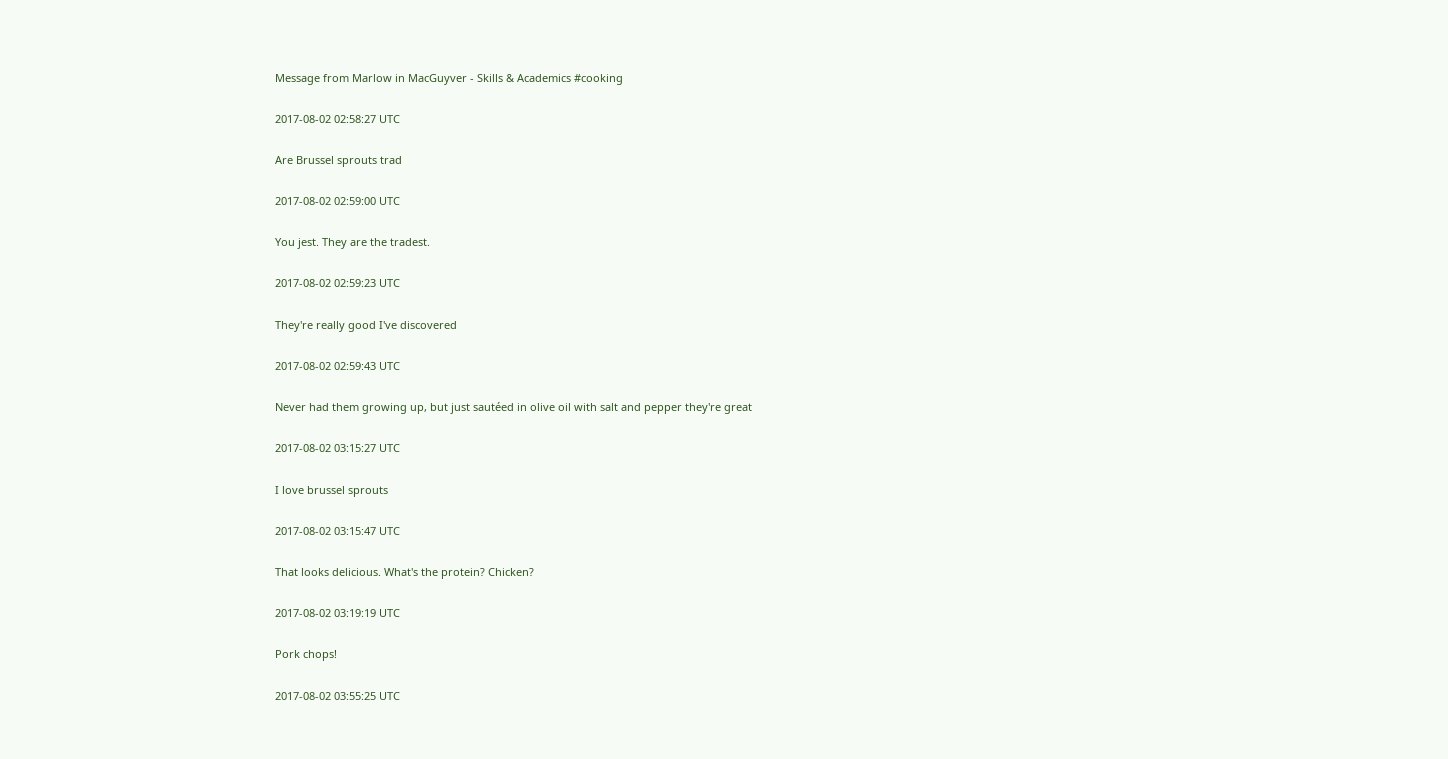Message from Marlow in MacGuyver - Skills & Academics #cooking

2017-08-02 02:58:27 UTC

Are Brussel sprouts trad

2017-08-02 02:59:00 UTC

You jest. They are the tradest.

2017-08-02 02:59:23 UTC

They're really good I've discovered

2017-08-02 02:59:43 UTC

Never had them growing up, but just sautéed in olive oil with salt and pepper they're great

2017-08-02 03:15:27 UTC

I love brussel sprouts

2017-08-02 03:15:47 UTC

That looks delicious. What's the protein? Chicken?

2017-08-02 03:19:19 UTC

Pork chops!

2017-08-02 03:55:25 UTC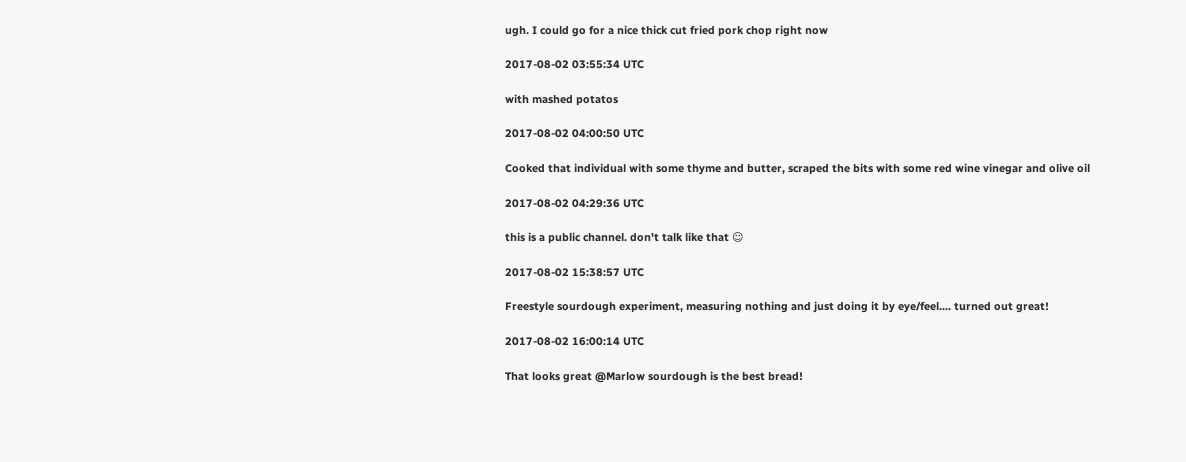ugh. I could go for a nice thick cut fried pork chop right now

2017-08-02 03:55:34 UTC

with mashed potatos

2017-08-02 04:00:50 UTC

Cooked that individual with some thyme and butter, scraped the bits with some red wine vinegar and olive oil

2017-08-02 04:29:36 UTC

this is a public channel. don't talk like that ☺

2017-08-02 15:38:57 UTC

Freestyle sourdough experiment, measuring nothing and just doing it by eye/feel.... turned out great!

2017-08-02 16:00:14 UTC

That looks great @Marlow sourdough is the best bread!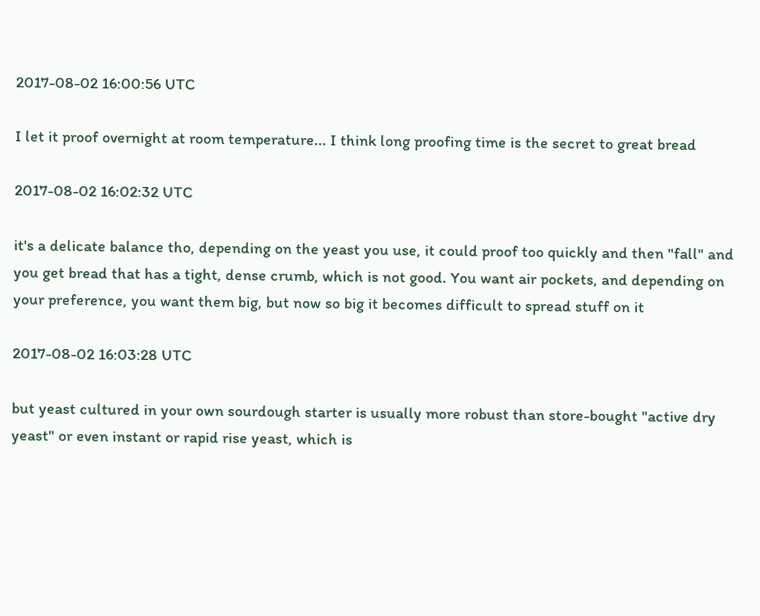2017-08-02 16:00:56 UTC

I let it proof overnight at room temperature... I think long proofing time is the secret to great bread

2017-08-02 16:02:32 UTC

it's a delicate balance tho, depending on the yeast you use, it could proof too quickly and then "fall" and you get bread that has a tight, dense crumb, which is not good. You want air pockets, and depending on your preference, you want them big, but now so big it becomes difficult to spread stuff on it

2017-08-02 16:03:28 UTC

but yeast cultured in your own sourdough starter is usually more robust than store-bought "active dry yeast" or even instant or rapid rise yeast, which is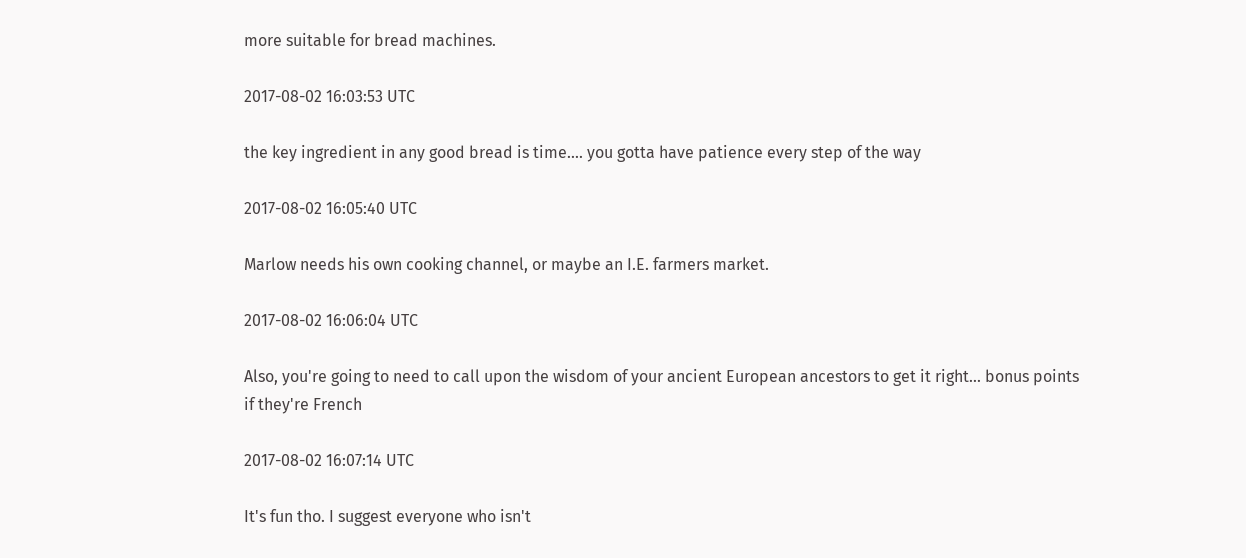more suitable for bread machines.

2017-08-02 16:03:53 UTC

the key ingredient in any good bread is time.... you gotta have patience every step of the way

2017-08-02 16:05:40 UTC

Marlow needs his own cooking channel, or maybe an I.E. farmers market.

2017-08-02 16:06:04 UTC

Also, you're going to need to call upon the wisdom of your ancient European ancestors to get it right... bonus points if they're French

2017-08-02 16:07:14 UTC

It's fun tho. I suggest everyone who isn't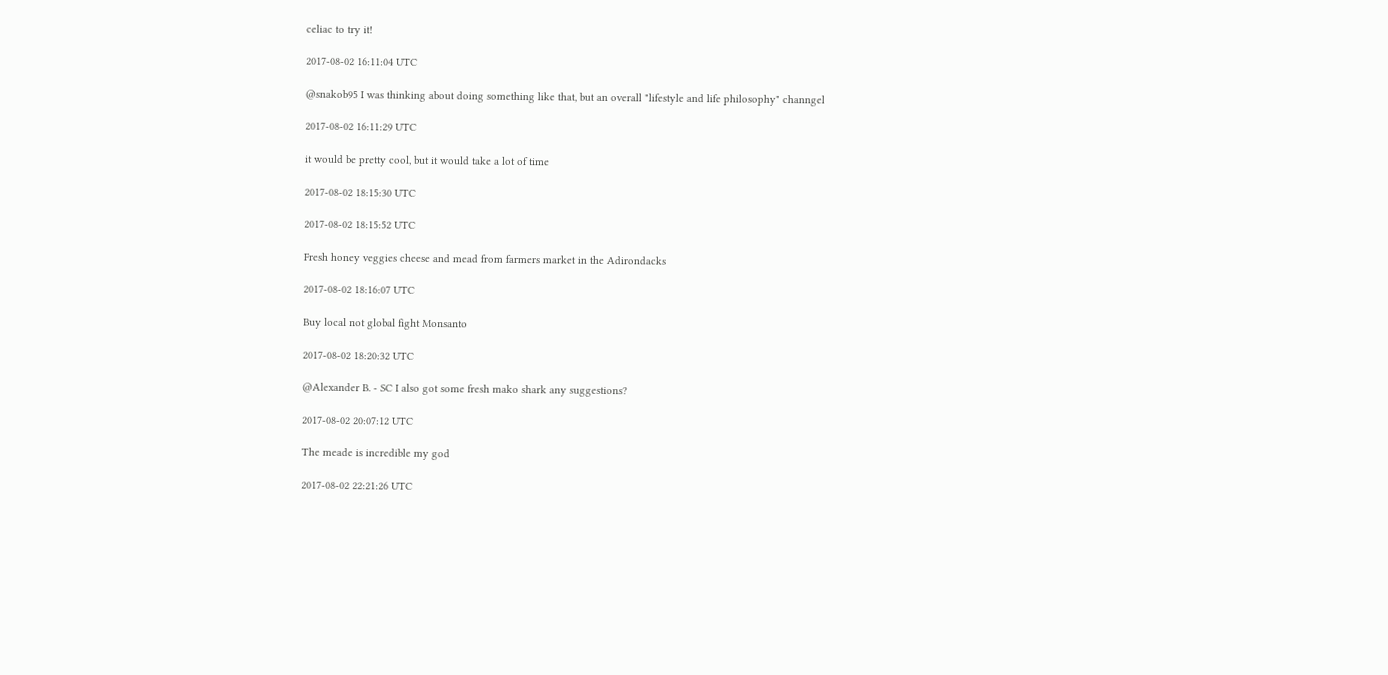celiac to try it!

2017-08-02 16:11:04 UTC

@snakob95 I was thinking about doing something like that, but an overall "lifestyle and life philosophy" channgel

2017-08-02 16:11:29 UTC

it would be pretty cool, but it would take a lot of time

2017-08-02 18:15:30 UTC

2017-08-02 18:15:52 UTC

Fresh honey veggies cheese and mead from farmers market in the Adirondacks

2017-08-02 18:16:07 UTC

Buy local not global fight Monsanto

2017-08-02 18:20:32 UTC

@Alexander B. - SC I also got some fresh mako shark any suggestions?

2017-08-02 20:07:12 UTC

The meade is incredible my god

2017-08-02 22:21:26 UTC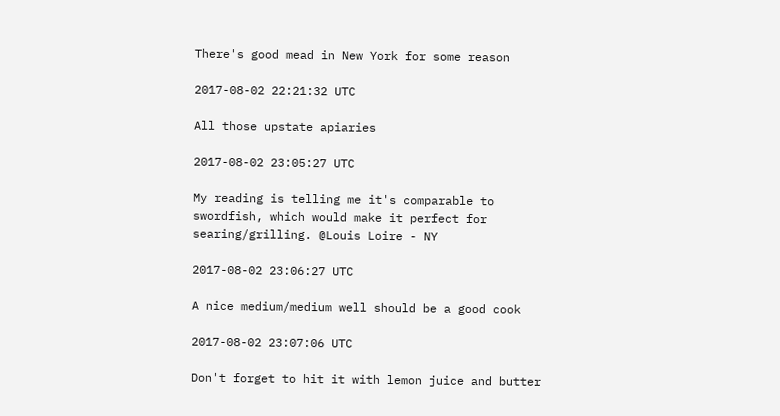There's good mead in New York for some reason

2017-08-02 22:21:32 UTC

All those upstate apiaries

2017-08-02 23:05:27 UTC

My reading is telling me it's comparable to swordfish, which would make it perfect for searing/grilling. @Louis Loire - NY

2017-08-02 23:06:27 UTC

A nice medium/medium well should be a good cook

2017-08-02 23:07:06 UTC

Don't forget to hit it with lemon juice and butter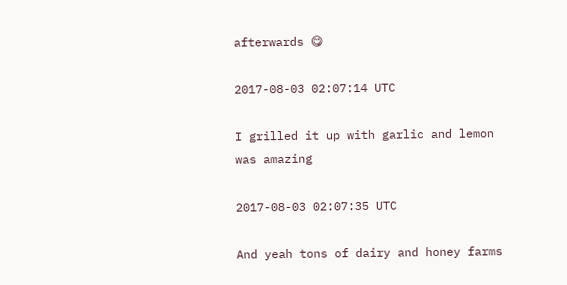afterwards 😋

2017-08-03 02:07:14 UTC

I grilled it up with garlic and lemon was amazing

2017-08-03 02:07:35 UTC

And yeah tons of dairy and honey farms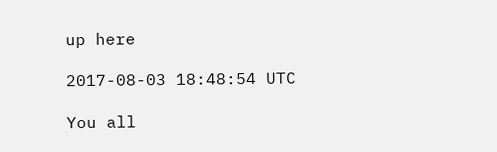up here

2017-08-03 18:48:54 UTC

You all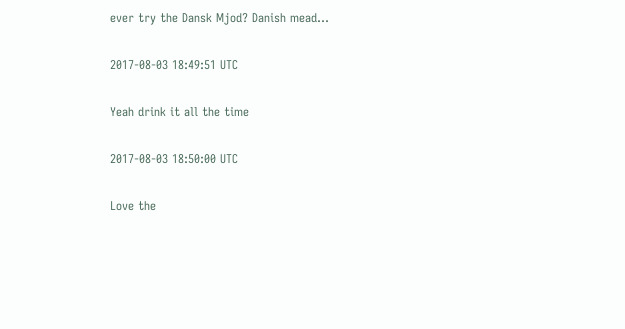ever try the Dansk Mjod? Danish mead...

2017-08-03 18:49:51 UTC

Yeah drink it all the time

2017-08-03 18:50:00 UTC

Love the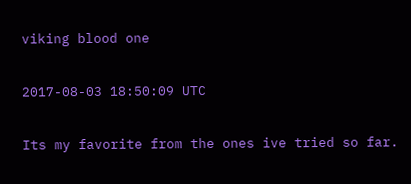viking blood one

2017-08-03 18:50:09 UTC

Its my favorite from the ones ive tried so far.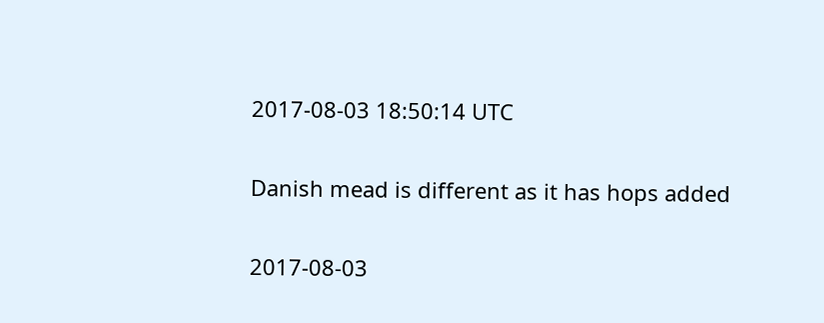2017-08-03 18:50:14 UTC

Danish mead is different as it has hops added

2017-08-03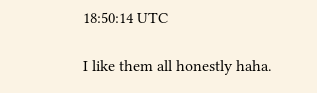18:50:14 UTC

I like them all honestly haha.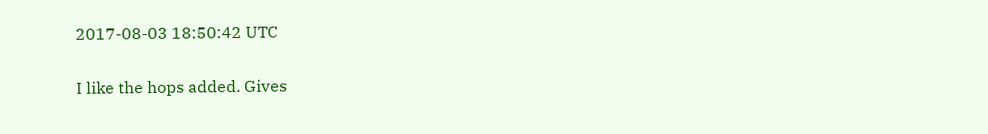2017-08-03 18:50:42 UTC

I like the hops added. Gives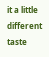it a little different taste